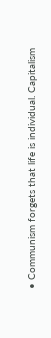• Communism forgets that life is individual. Capitalism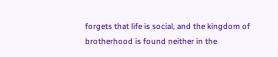forgets that life is social, and the kingdom of brotherhood is found neither in the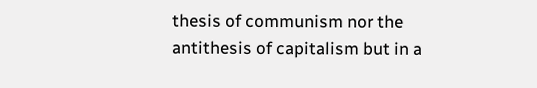thesis of communism nor the antithesis of capitalism but in a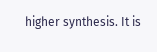higher synthesis. It is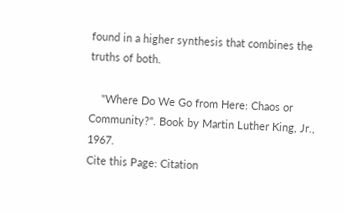found in a higher synthesis that combines the truths of both.

    "Where Do We Go from Here: Chaos or Community?". Book by Martin Luther King, Jr., 1967.
Cite this Page: Citation